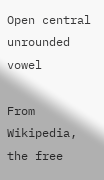Open central unrounded vowel

From Wikipedia, the free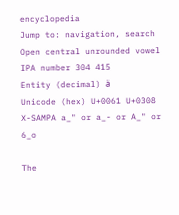encyclopedia
Jump to: navigation, search
Open central unrounded vowel
IPA number 304 415
Entity (decimal) ä
Unicode (hex) U+0061 U+0308
X-SAMPA a_" or a_- or A_" or 6_o

The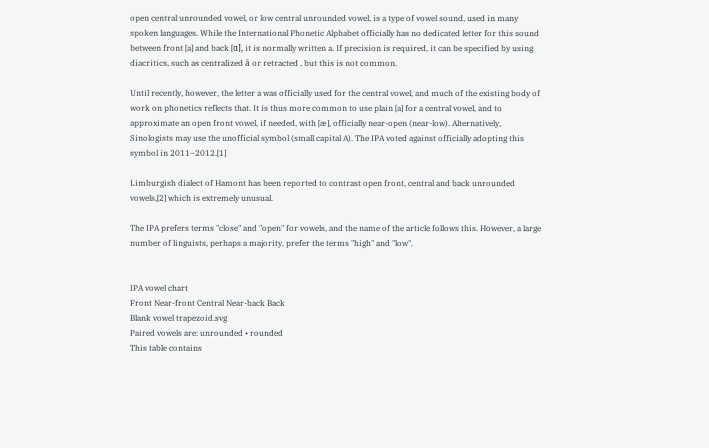open central unrounded vowel, or low central unrounded vowel, is a type of vowel sound, used in many spoken languages. While the International Phonetic Alphabet officially has no dedicated letter for this sound between front [a] and back [ɑ], it is normally written a. If precision is required, it can be specified by using diacritics, such as centralized ä or retracted , but this is not common.

Until recently, however, the letter a was officially used for the central vowel, and much of the existing body of work on phonetics reflects that. It is thus more common to use plain [a] for a central vowel, and to approximate an open front vowel, if needed, with [æ], officially near-open (near-low). Alternatively, Sinologists may use the unofficial symbol (small capital A). The IPA voted against officially adopting this symbol in 2011–2012.[1]

Limburgish dialect of Hamont has been reported to contrast open front, central and back unrounded vowels,[2] which is extremely unusual.

The IPA prefers terms "close" and "open" for vowels, and the name of the article follows this. However, a large number of linguists, perhaps a majority, prefer the terms "high" and "low".


IPA vowel chart
Front Near-front Central Near-back Back
Blank vowel trapezoid.svg
Paired vowels are: unrounded • rounded
This table contains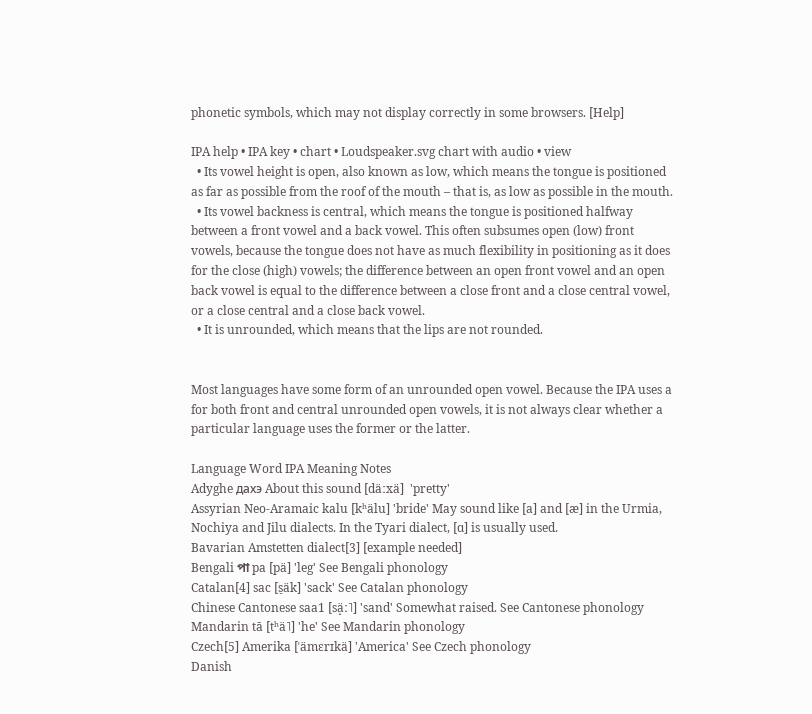phonetic symbols, which may not display correctly in some browsers. [Help]

IPA help • IPA key • chart • Loudspeaker.svg chart with audio • view
  • Its vowel height is open, also known as low, which means the tongue is positioned as far as possible from the roof of the mouth – that is, as low as possible in the mouth.
  • Its vowel backness is central, which means the tongue is positioned halfway between a front vowel and a back vowel. This often subsumes open (low) front vowels, because the tongue does not have as much flexibility in positioning as it does for the close (high) vowels; the difference between an open front vowel and an open back vowel is equal to the difference between a close front and a close central vowel, or a close central and a close back vowel.
  • It is unrounded, which means that the lips are not rounded.


Most languages have some form of an unrounded open vowel. Because the IPA uses a for both front and central unrounded open vowels, it is not always clear whether a particular language uses the former or the latter.

Language Word IPA Meaning Notes
Adyghe дахэ About this sound [däːxä]  'pretty'
Assyrian Neo-Aramaic kalu [kʰälu] 'bride' May sound like [a] and [æ] in the Urmia, Nochiya and Jilu dialects. In the Tyari dialect, [ɑ] is usually used.
Bavarian Amstetten dialect[3] [example needed]
Bengali পা pa [pä] 'leg' See Bengali phonology
Catalan[4] sac [s̠äk] 'sack' See Catalan phonology
Chinese Cantonese saa1 [sä̝ː˥] 'sand' Somewhat raised. See Cantonese phonology
Mandarin tā [tʰä˥] 'he' See Mandarin phonology
Czech[5] Amerika [ˈämɛrɪkä] 'America' See Czech phonology
Danish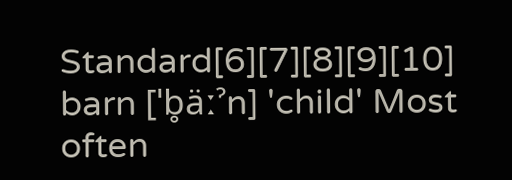Standard[6][7][8][9][10] barn [ˈb̥äːˀn] 'child' Most often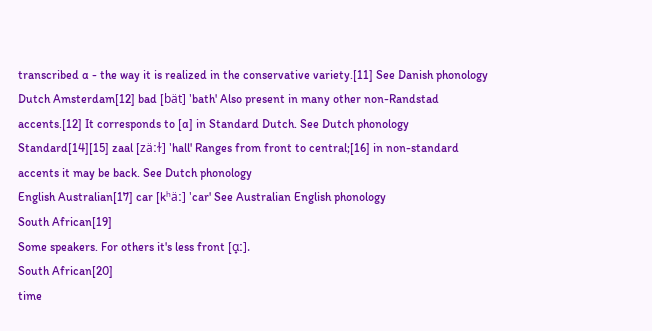transcribed ɑ - the way it is realized in the conservative variety.[11] See Danish phonology
Dutch Amsterdam[12] bad [bät] 'bath' Also present in many other non-Randstad accents.[12] It corresponds to [ɑ] in Standard Dutch. See Dutch phonology
Standard[14][15] zaal [zäːɫ] 'hall' Ranges from front to central;[16] in non-standard accents it may be back. See Dutch phonology
English Australian[17] car [kʰäː] 'car' See Australian English phonology
South African[19]
Some speakers. For others it's less front [ɑ̟ː].
South African[20]
time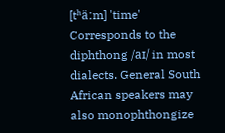[tʰäːm] 'time' Corresponds to the diphthong /aɪ/ in most dialects. General South African speakers may also monophthongize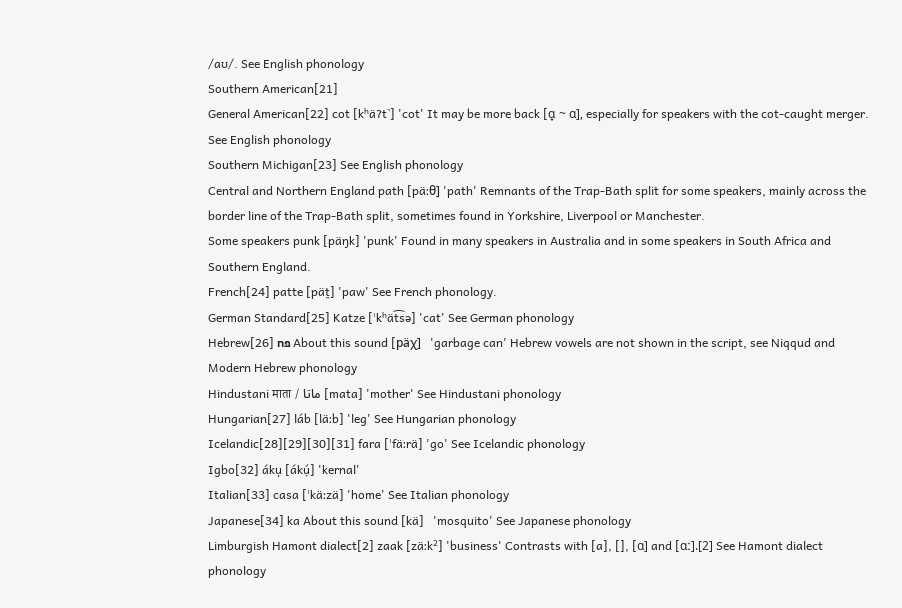/aʊ/. See English phonology
Southern American[21]
General American[22] cot [kʰäʔt̚] 'cot' It may be more back [ɑ̟ ~ ɑ], especially for speakers with the cot-caught merger. See English phonology
Southern Michigan[23] See English phonology
Central and Northern England path [päːθ] 'path' Remnants of the Trap-Bath split for some speakers, mainly across the border line of the Trap-Bath split, sometimes found in Yorkshire, Liverpool or Manchester.
Some speakers punk [päŋk] 'punk' Found in many speakers in Australia and in some speakers in South Africa and Southern England.
French[24] patte [pät̪] 'paw' See French phonology.
German Standard[25] Katze [ˈkʰät͡sə] 'cat' See German phonology
Hebrew[26] פח About this sound [päχ]   'garbage can' Hebrew vowels are not shown in the script, see Niqqud and Modern Hebrew phonology
Hindustani माता / ماتا [mata] 'mother' See Hindustani phonology
Hungarian[27] láb [läːb] 'leg' See Hungarian phonology
Icelandic[28][29][30][31] fara [ˈfäːrä] 'go' See Icelandic phonology
Igbo[32] ákụ [ákú̙] 'kernal'
Italian[33] casa [ˈkäːzä] 'home' See Italian phonology
Japanese[34] ka About this sound [kä]   'mosquito' See Japanese phonology
Limburgish Hamont dialect[2] zaak [zäːk²] 'business' Contrasts with [a], [], [ɑ] and [ɑː].[2] See Hamont dialect phonology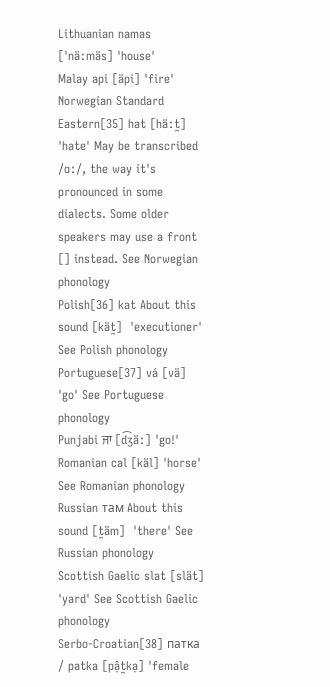Lithuanian namas [ˈnäːmäs] 'house'
Malay api [äpi] 'fire'
Norwegian Standard Eastern[35] hat [häːt̪] 'hate' May be transcribed /ɑː/, the way it's pronounced in some dialects. Some older speakers may use a front [] instead. See Norwegian phonology
Polish[36] kat About this sound [kät̪]  'executioner' See Polish phonology
Portuguese[37] vá [vä] 'go' See Portuguese phonology
Punjabi ਜਾ [d͡ʒäː] 'go!'
Romanian cal [käl] 'horse' See Romanian phonology
Russian там About this sound [t̪äm]  'there' See Russian phonology
Scottish Gaelic slat [slät] 'yard' See Scottish Gaelic phonology
Serbo-Croatian[38] патка / patka [pâ̠t̪ka̠] 'female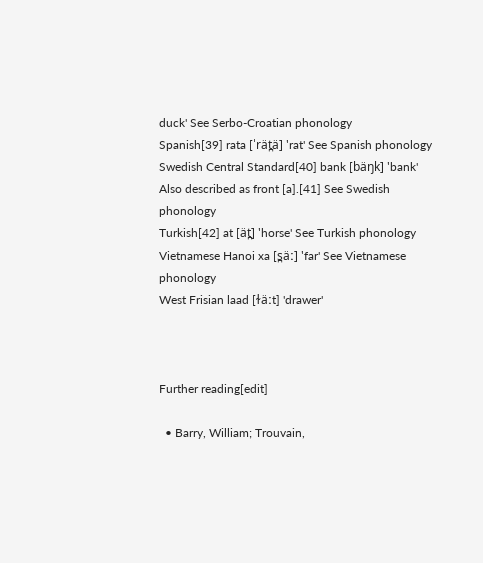duck' See Serbo-Croatian phonology
Spanish[39] rata [ˈrät̪ä] 'rat' See Spanish phonology
Swedish Central Standard[40] bank [bäŋk] 'bank' Also described as front [a].[41] See Swedish phonology
Turkish[42] at [ät̪] 'horse' See Turkish phonology
Vietnamese Hanoi xa [s̪äː] 'far' See Vietnamese phonology
West Frisian laad [ɫäːt] 'drawer'



Further reading[edit]

  • Barry, William; Trouvain,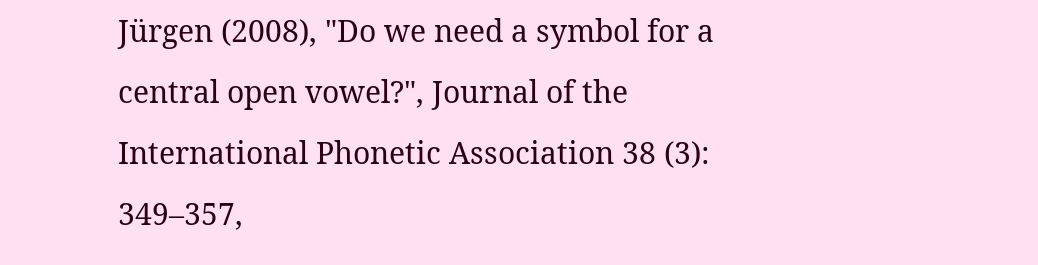Jürgen (2008), "Do we need a symbol for a central open vowel?", Journal of the International Phonetic Association 38 (3): 349–357,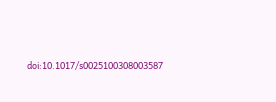doi:10.1017/s0025100308003587